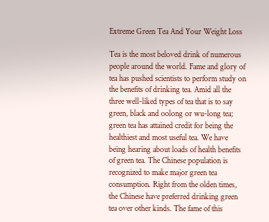Extreme Green Tea And Your Weight Loss

Tea is the most beloved drink of numerous people around the world. Fame and glory of tea has pushed scientists to perform study on the benefits of drinking tea. Amid all the three well-liked types of tea that is to say green, black and oolong or wu-long tea; green tea has attained credit for being the healthiest and most useful tea. We have being hearing about loads of health benefits of green tea. The Chinese population is recognized to make major green tea consumption. Right from the olden times, the Chinese have preferred drinking green tea over other kinds. The fame of this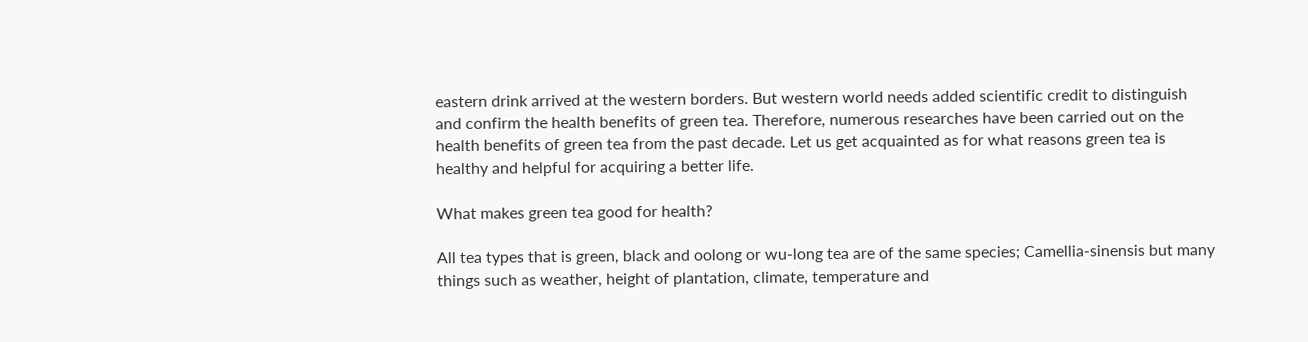eastern drink arrived at the western borders. But western world needs added scientific credit to distinguish and confirm the health benefits of green tea. Therefore, numerous researches have been carried out on the health benefits of green tea from the past decade. Let us get acquainted as for what reasons green tea is healthy and helpful for acquiring a better life.

What makes green tea good for health?

All tea types that is green, black and oolong or wu-long tea are of the same species; Camellia-sinensis but many things such as weather, height of plantation, climate, temperature and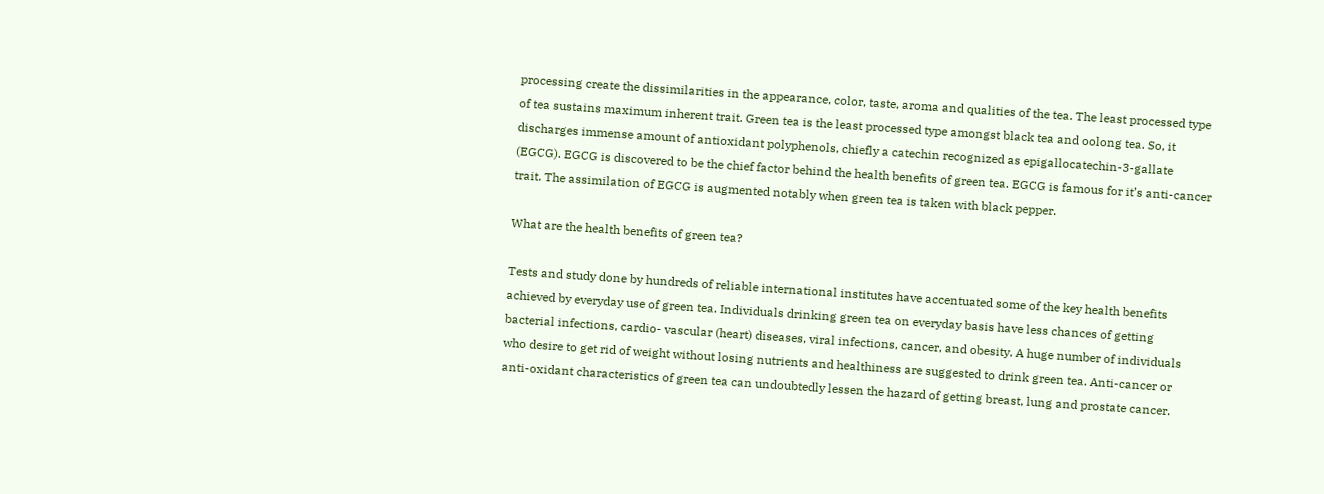processing create the dissimilarities in the appearance, color, taste, aroma and qualities of the tea. The least processed type of tea sustains maximum inherent trait. Green tea is the least processed type amongst black tea and oolong tea. So, it discharges immense amount of antioxidant polyphenols, chiefly a catechin recognized as epigallocatechin-3-gallate (EGCG). EGCG is discovered to be the chief factor behind the health benefits of green tea. EGCG is famous for it’s anti-cancer trait. The assimilation of EGCG is augmented notably when green tea is taken with black pepper.

What are the health benefits of green tea?

Tests and study done by hundreds of reliable international institutes have accentuated some of the key health benefits achieved by everyday use of green tea. Individuals drinking green tea on everyday basis have less chances of getting bacterial infections, cardio- vascular (heart) diseases, viral infections, cancer, and obesity. A huge number of individuals who desire to get rid of weight without losing nutrients and healthiness are suggested to drink green tea. Anti-cancer or anti-oxidant characteristics of green tea can undoubtedly lessen the hazard of getting breast, lung and prostate cancer.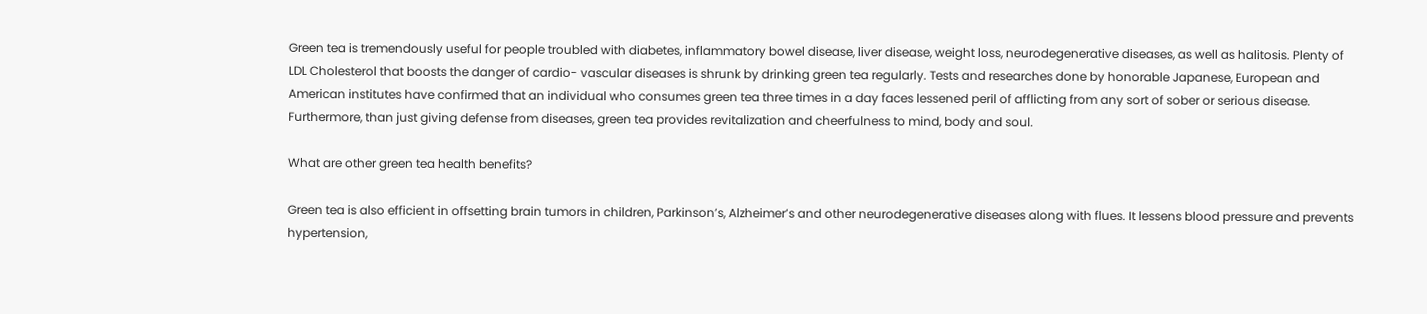Green tea is tremendously useful for people troubled with diabetes, inflammatory bowel disease, liver disease, weight loss, neurodegenerative diseases, as well as halitosis. Plenty of LDL Cholesterol that boosts the danger of cardio- vascular diseases is shrunk by drinking green tea regularly. Tests and researches done by honorable Japanese, European and American institutes have confirmed that an individual who consumes green tea three times in a day faces lessened peril of afflicting from any sort of sober or serious disease. Furthermore, than just giving defense from diseases, green tea provides revitalization and cheerfulness to mind, body and soul.

What are other green tea health benefits?

Green tea is also efficient in offsetting brain tumors in children, Parkinson’s, Alzheimer’s and other neurodegenerative diseases along with flues. It lessens blood pressure and prevents hypertension,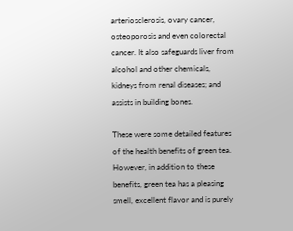arteriosclerosis, ovary cancer, osteoporosis and even colorectal cancer. It also safeguards liver from alcohol and other chemicals, kidneys from renal diseases; and assists in building bones.

These were some detailed features of the health benefits of green tea. However, in addition to these benefits, green tea has a pleasing smell, excellent flavor and is purely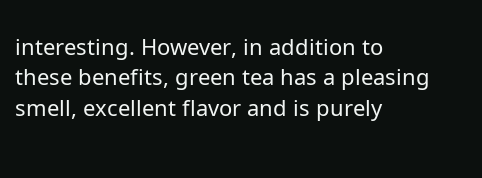interesting. However, in addition to these benefits, green tea has a pleasing smell, excellent flavor and is purely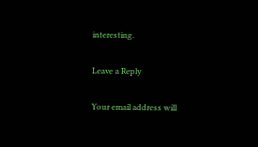interesting.

Leave a Reply

Your email address will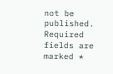not be published. Required fields are marked *